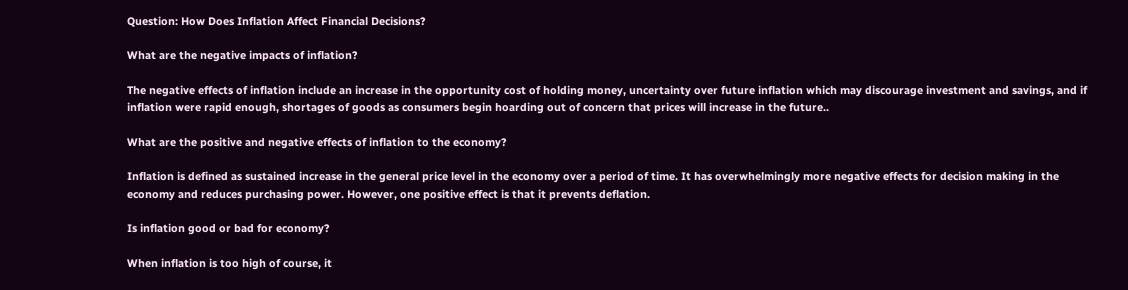Question: How Does Inflation Affect Financial Decisions?

What are the negative impacts of inflation?

The negative effects of inflation include an increase in the opportunity cost of holding money, uncertainty over future inflation which may discourage investment and savings, and if inflation were rapid enough, shortages of goods as consumers begin hoarding out of concern that prices will increase in the future..

What are the positive and negative effects of inflation to the economy?

Inflation is defined as sustained increase in the general price level in the economy over a period of time. It has overwhelmingly more negative effects for decision making in the economy and reduces purchasing power. However, one positive effect is that it prevents deflation.

Is inflation good or bad for economy?

When inflation is too high of course, it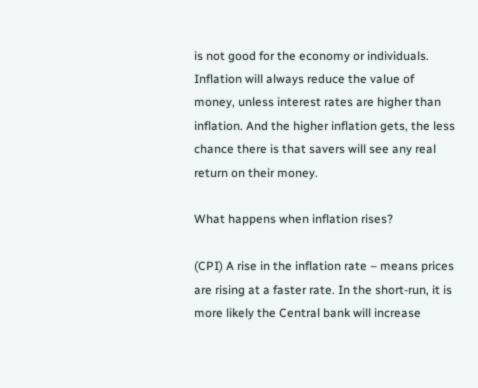is not good for the economy or individuals. Inflation will always reduce the value of money, unless interest rates are higher than inflation. And the higher inflation gets, the less chance there is that savers will see any real return on their money.

What happens when inflation rises?

(CPI) A rise in the inflation rate – means prices are rising at a faster rate. In the short-run, it is more likely the Central bank will increase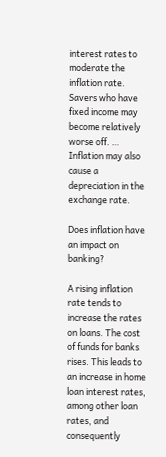interest rates to moderate the inflation rate. Savers who have fixed income may become relatively worse off. … Inflation may also cause a depreciation in the exchange rate.

Does inflation have an impact on banking?

A rising inflation rate tends to increase the rates on loans. The cost of funds for banks rises. This leads to an increase in home loan interest rates, among other loan rates, and consequently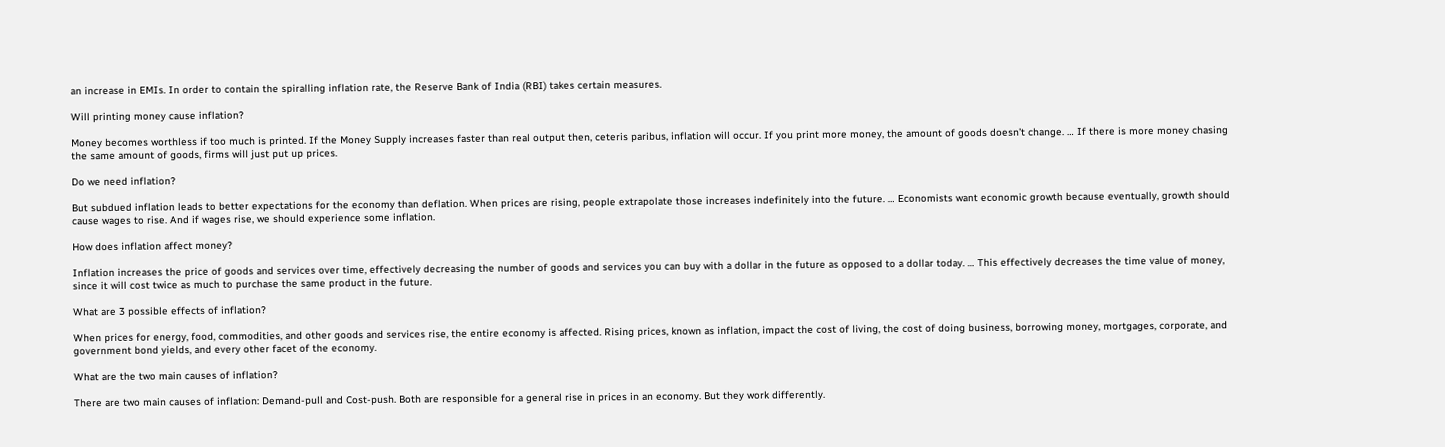an increase in EMIs. In order to contain the spiralling inflation rate, the Reserve Bank of India (RBI) takes certain measures.

Will printing money cause inflation?

Money becomes worthless if too much is printed. If the Money Supply increases faster than real output then, ceteris paribus, inflation will occur. If you print more money, the amount of goods doesn’t change. … If there is more money chasing the same amount of goods, firms will just put up prices.

Do we need inflation?

But subdued inflation leads to better expectations for the economy than deflation. When prices are rising, people extrapolate those increases indefinitely into the future. … Economists want economic growth because eventually, growth should cause wages to rise. And if wages rise, we should experience some inflation.

How does inflation affect money?

Inflation increases the price of goods and services over time, effectively decreasing the number of goods and services you can buy with a dollar in the future as opposed to a dollar today. … This effectively decreases the time value of money, since it will cost twice as much to purchase the same product in the future.

What are 3 possible effects of inflation?

When prices for energy, food, commodities, and other goods and services rise, the entire economy is affected. Rising prices, known as inflation, impact the cost of living, the cost of doing business, borrowing money, mortgages, corporate, and government bond yields, and every other facet of the economy.

What are the two main causes of inflation?

There are two main causes of inflation: Demand-pull and Cost-push. Both are responsible for a general rise in prices in an economy. But they work differently.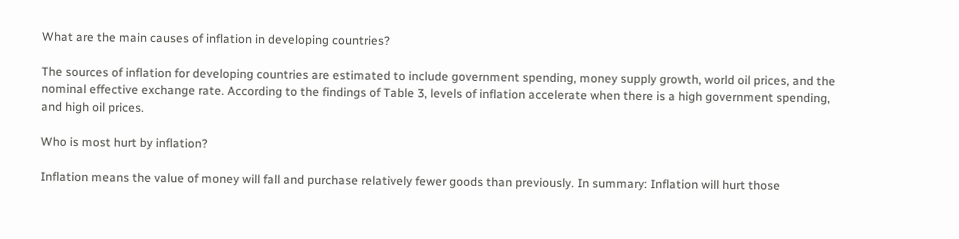What are the main causes of inflation in developing countries?

The sources of inflation for developing countries are estimated to include government spending, money supply growth, world oil prices, and the nominal effective exchange rate. According to the findings of Table 3, levels of inflation accelerate when there is a high government spending, and high oil prices.

Who is most hurt by inflation?

Inflation means the value of money will fall and purchase relatively fewer goods than previously. In summary: Inflation will hurt those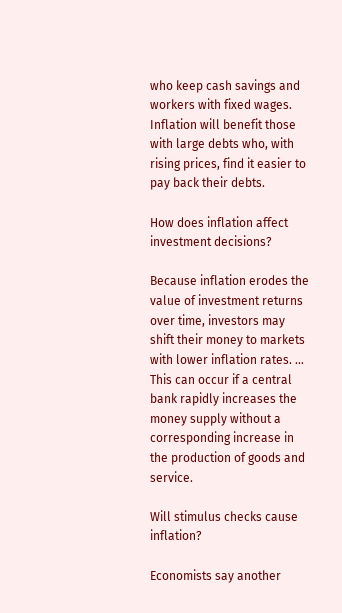who keep cash savings and workers with fixed wages. Inflation will benefit those with large debts who, with rising prices, find it easier to pay back their debts.

How does inflation affect investment decisions?

Because inflation erodes the value of investment returns over time, investors may shift their money to markets with lower inflation rates. … This can occur if a central bank rapidly increases the money supply without a corresponding increase in the production of goods and service.

Will stimulus checks cause inflation?

Economists say another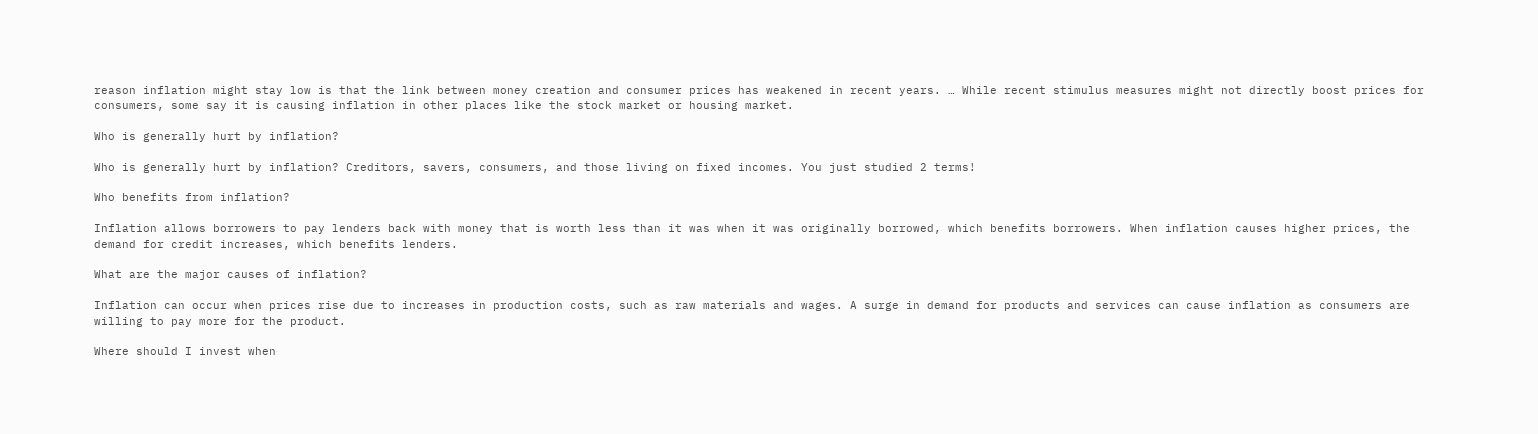reason inflation might stay low is that the link between money creation and consumer prices has weakened in recent years. … While recent stimulus measures might not directly boost prices for consumers, some say it is causing inflation in other places like the stock market or housing market.

Who is generally hurt by inflation?

Who is generally hurt by inflation? Creditors, savers, consumers, and those living on fixed incomes. You just studied 2 terms!

Who benefits from inflation?

Inflation allows borrowers to pay lenders back with money that is worth less than it was when it was originally borrowed, which benefits borrowers. When inflation causes higher prices, the demand for credit increases, which benefits lenders.

What are the major causes of inflation?

Inflation can occur when prices rise due to increases in production costs, such as raw materials and wages. A surge in demand for products and services can cause inflation as consumers are willing to pay more for the product.

Where should I invest when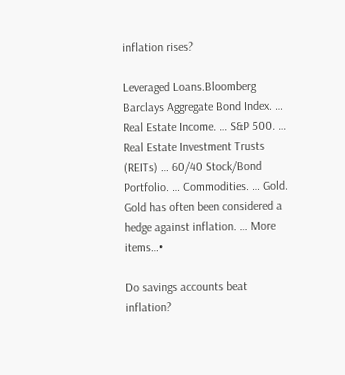inflation rises?

Leveraged Loans.Bloomberg Barclays Aggregate Bond Index. … Real Estate Income. … S&P 500. … Real Estate Investment Trusts (REITs) … 60/40 Stock/Bond Portfolio. … Commodities. … Gold. Gold has often been considered a hedge against inflation. … More items…•

Do savings accounts beat inflation?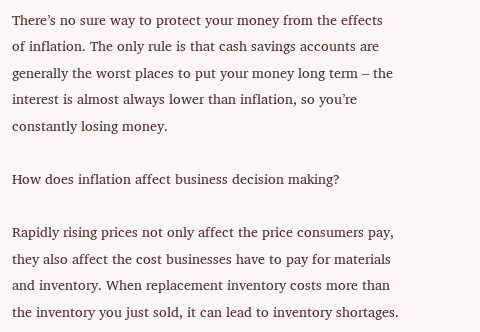There’s no sure way to protect your money from the effects of inflation. The only rule is that cash savings accounts are generally the worst places to put your money long term – the interest is almost always lower than inflation, so you’re constantly losing money.

How does inflation affect business decision making?

Rapidly rising prices not only affect the price consumers pay, they also affect the cost businesses have to pay for materials and inventory. When replacement inventory costs more than the inventory you just sold, it can lead to inventory shortages.